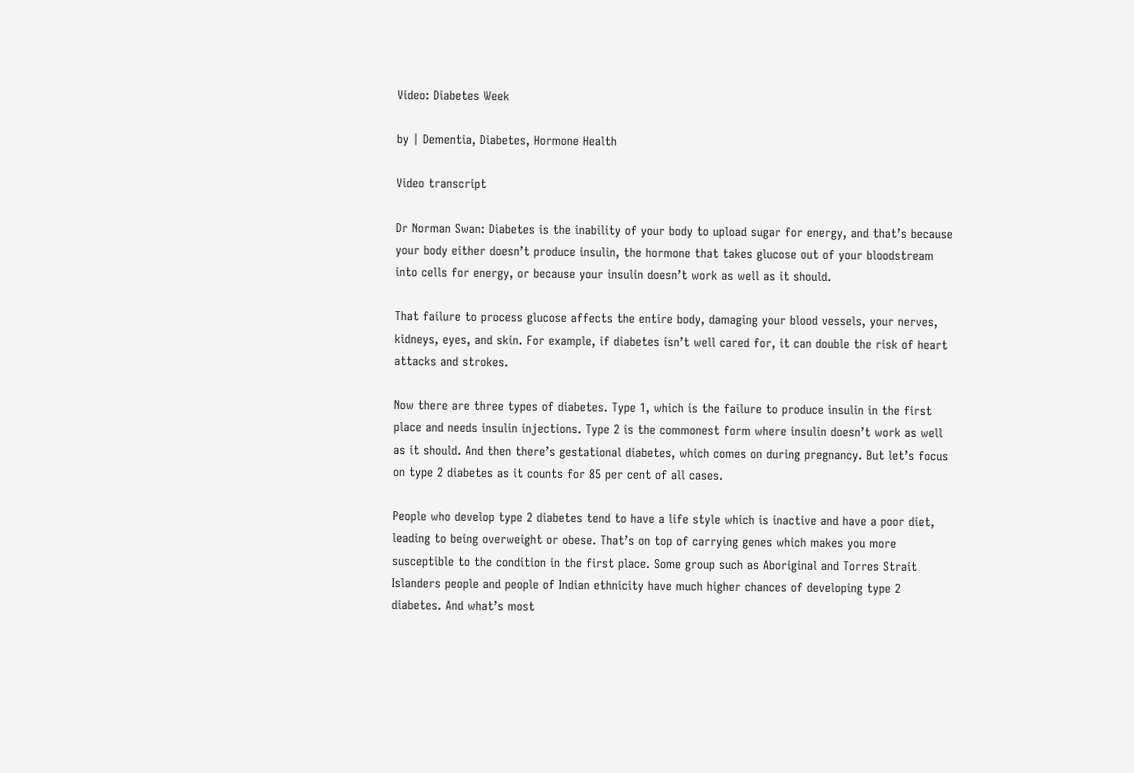Video: Diabetes Week

by | Dementia, Diabetes, Hormone Health

Video transcript

Dr Norman Swan: Diabetes is the inability of your body to upload sugar for energy, and that’s because your body either doesn’t produce insulin, the hormone that takes glucose out of your bloodstream into cells for energy, or because your insulin doesn’t work as well as it should.

That failure to process glucose affects the entire body, damaging your blood vessels, your nerves, kidneys, eyes, and skin. For example, if diabetes isn’t well cared for, it can double the risk of heart attacks and strokes.

Now there are three types of diabetes. Type 1, which is the failure to produce insulin in the first place and needs insulin injections. Type 2 is the commonest form where insulin doesn’t work as well as it should. And then there’s gestational diabetes, which comes on during pregnancy. But let’s focus on type 2 diabetes as it counts for 85 per cent of all cases.

People who develop type 2 diabetes tend to have a life style which is inactive and have a poor diet, leading to being overweight or obese. That’s on top of carrying genes which makes you more susceptible to the condition in the first place. Some group such as Aboriginal and Torres Strait Islanders people and people of Indian ethnicity have much higher chances of developing type 2 diabetes. And what’s most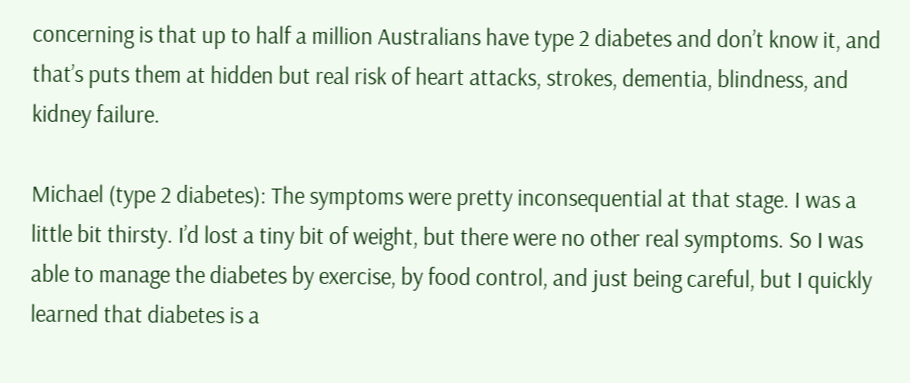concerning is that up to half a million Australians have type 2 diabetes and don’t know it, and that’s puts them at hidden but real risk of heart attacks, strokes, dementia, blindness, and kidney failure.

Michael (type 2 diabetes): The symptoms were pretty inconsequential at that stage. I was a little bit thirsty. I’d lost a tiny bit of weight, but there were no other real symptoms. So I was able to manage the diabetes by exercise, by food control, and just being careful, but I quickly learned that diabetes is a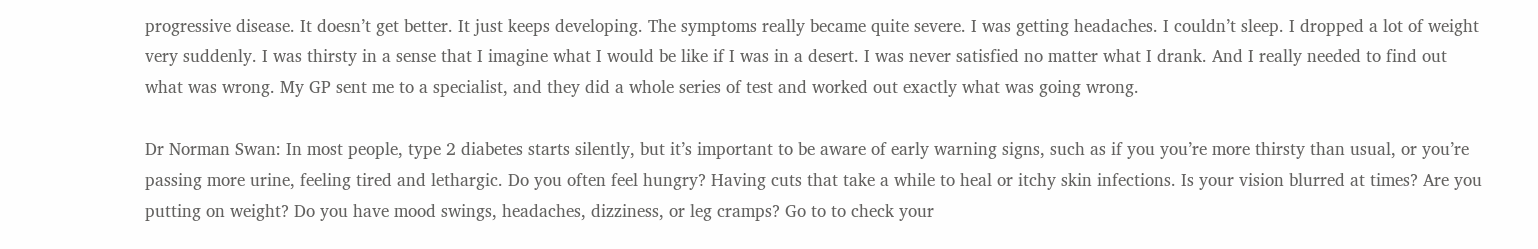progressive disease. It doesn’t get better. It just keeps developing. The symptoms really became quite severe. I was getting headaches. I couldn’t sleep. I dropped a lot of weight very suddenly. I was thirsty in a sense that I imagine what I would be like if I was in a desert. I was never satisfied no matter what I drank. And I really needed to find out what was wrong. My GP sent me to a specialist, and they did a whole series of test and worked out exactly what was going wrong.

Dr Norman Swan: In most people, type 2 diabetes starts silently, but it’s important to be aware of early warning signs, such as if you you’re more thirsty than usual, or you’re passing more urine, feeling tired and lethargic. Do you often feel hungry? Having cuts that take a while to heal or itchy skin infections. Is your vision blurred at times? Are you putting on weight? Do you have mood swings, headaches, dizziness, or leg cramps? Go to to check your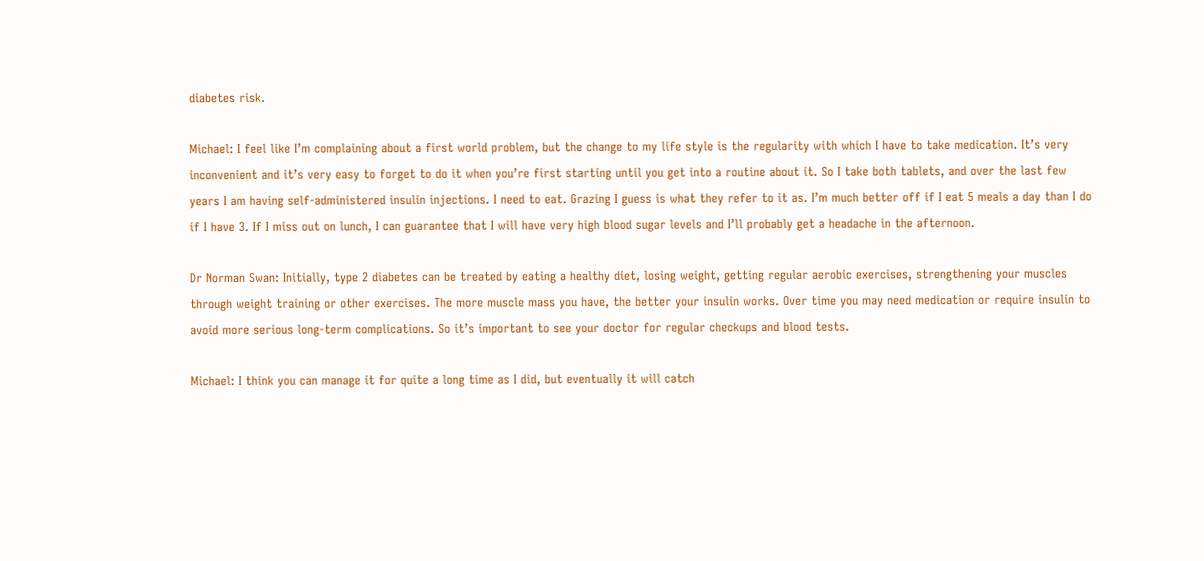diabetes risk.

Michael: I feel like I’m complaining about a first world problem, but the change to my life style is the regularity with which I have to take medication. It’s very inconvenient and it’s very easy to forget to do it when you’re first starting until you get into a routine about it. So I take both tablets, and over the last few years I am having self-administered insulin injections. I need to eat. Grazing I guess is what they refer to it as. I’m much better off if I eat 5 meals a day than I do if I have 3. If I miss out on lunch, I can guarantee that I will have very high blood sugar levels and I’ll probably get a headache in the afternoon.

Dr Norman Swan: Initially, type 2 diabetes can be treated by eating a healthy diet, losing weight, getting regular aerobic exercises, strengthening your muscles through weight training or other exercises. The more muscle mass you have, the better your insulin works. Over time you may need medication or require insulin to avoid more serious long-term complications. So it’s important to see your doctor for regular checkups and blood tests.

Michael: I think you can manage it for quite a long time as I did, but eventually it will catch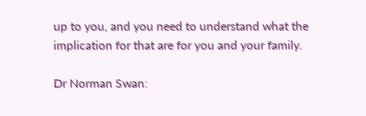up to you, and you need to understand what the implication for that are for you and your family.

Dr Norman Swan: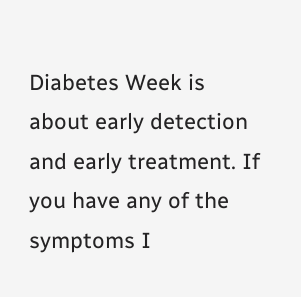Diabetes Week is about early detection and early treatment. If you have any of the symptoms I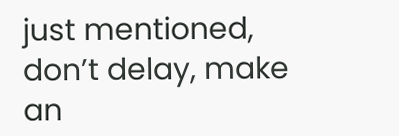just mentioned, don’t delay, make an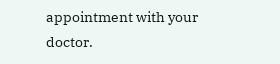appointment with your doctor.